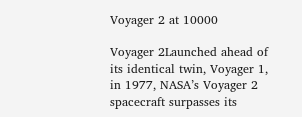Voyager 2 at 10000

Voyager 2Launched ahead of its identical twin, Voyager 1, in 1977, NASA’s Voyager 2 spacecraft surpasses its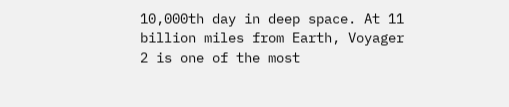10,000th day in deep space. At 11 billion miles from Earth, Voyager 2 is one of the most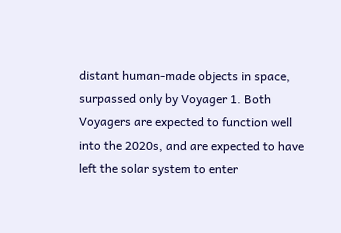distant human-made objects in space, surpassed only by Voyager 1. Both Voyagers are expected to function well into the 2020s, and are expected to have left the solar system to enter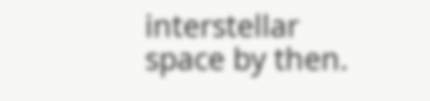interstellar space by then.